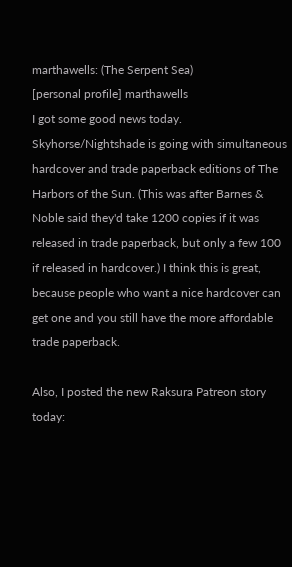marthawells: (The Serpent Sea)
[personal profile] marthawells
I got some good news today. Skyhorse/Nightshade is going with simultaneous hardcover and trade paperback editions of The Harbors of the Sun. (This was after Barnes & Noble said they'd take 1200 copies if it was released in trade paperback, but only a few 100 if released in hardcover.) I think this is great, because people who want a nice hardcover can get one and you still have the more affordable trade paperback.

Also, I posted the new Raksura Patreon story today: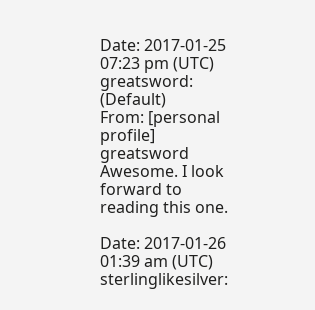Date: 2017-01-25 07:23 pm (UTC)
greatsword: (Default)
From: [personal profile] greatsword
Awesome. I look forward to reading this one.

Date: 2017-01-26 01:39 am (UTC)
sterlinglikesilver: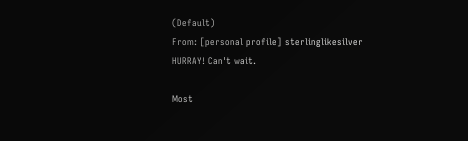(Default)
From: [personal profile] sterlinglikesilver
HURRAY! Can't wait.

Most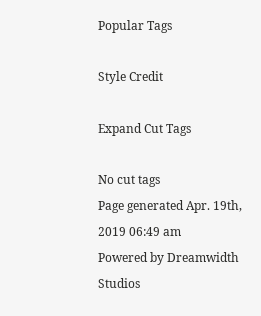Popular Tags

Style Credit

Expand Cut Tags

No cut tags
Page generated Apr. 19th, 2019 06:49 am
Powered by Dreamwidth Studios